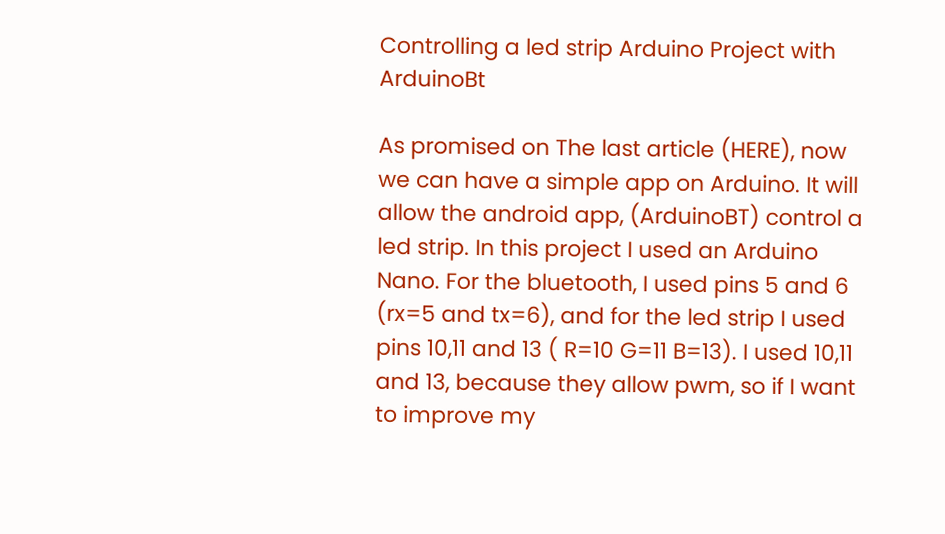Controlling a led strip Arduino Project with ArduinoBt

As promised on The last article (HERE), now we can have a simple app on Arduino. It will allow the android app, (ArduinoBT) control a led strip. In this project I used an Arduino Nano. For the bluetooth, I used pins 5 and 6 (rx=5 and tx=6), and for the led strip I used pins 10,11 and 13 ( R=10 G=11 B=13). I used 10,11 and 13, because they allow pwm, so if I want to improve my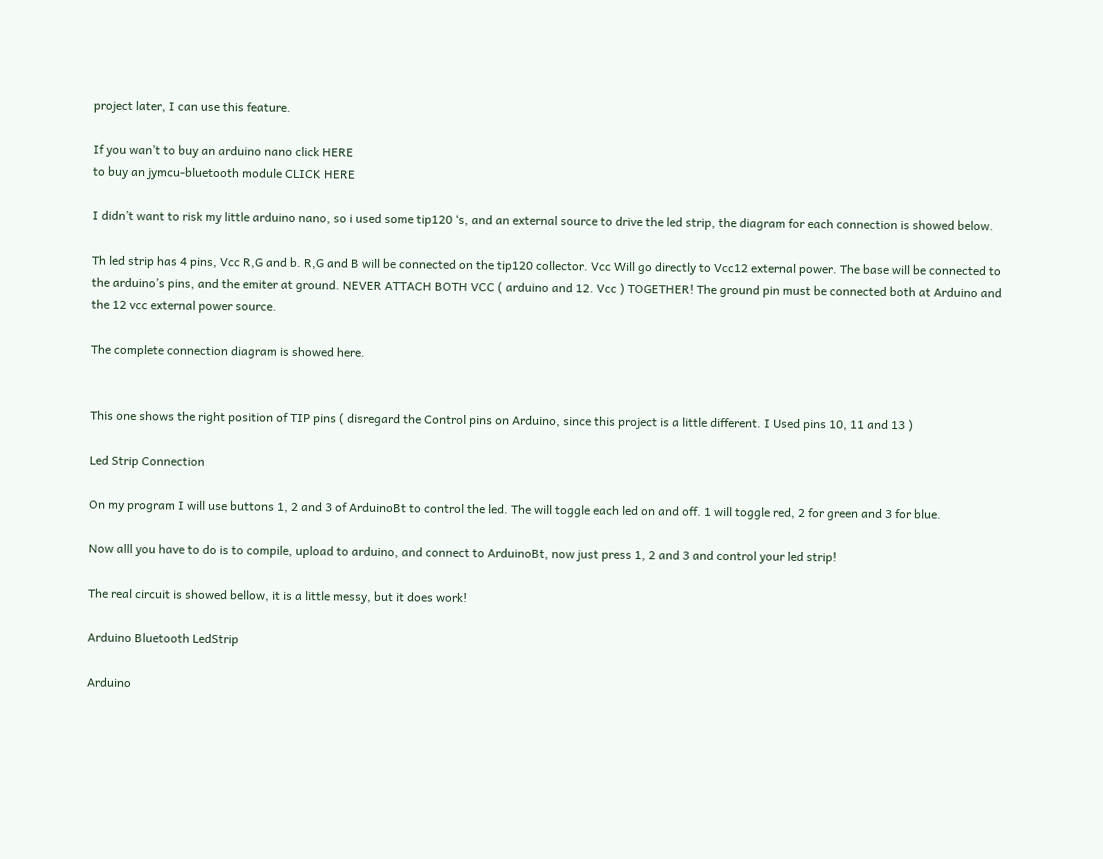project later, I can use this feature.

If you wan’t to buy an arduino nano click HERE
to buy an jymcu-bluetooth module CLICK HERE

I didn’t want to risk my little arduino nano, so i used some tip120 ‘s, and an external source to drive the led strip, the diagram for each connection is showed below.

Th led strip has 4 pins, Vcc R,G and b. R,G and B will be connected on the tip120 collector. Vcc Will go directly to Vcc12 external power. The base will be connected to the arduino’s pins, and the emiter at ground. NEVER ATTACH BOTH VCC ( arduino and 12. Vcc ) TOGETHER! The ground pin must be connected both at Arduino and the 12 vcc external power source.

The complete connection diagram is showed here.


This one shows the right position of TIP pins ( disregard the Control pins on Arduino, since this project is a little different. I Used pins 10, 11 and 13 )

Led Strip Connection

On my program I will use buttons 1, 2 and 3 of ArduinoBt to control the led. The will toggle each led on and off. 1 will toggle red, 2 for green and 3 for blue.

Now alll you have to do is to compile, upload to arduino, and connect to ArduinoBt, now just press 1, 2 and 3 and control your led strip!

The real circuit is showed bellow, it is a little messy, but it does work!

Arduino Bluetooth LedStrip

Arduino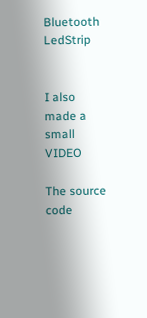Bluetooth LedStrip


I also made a small VIDEO

The source code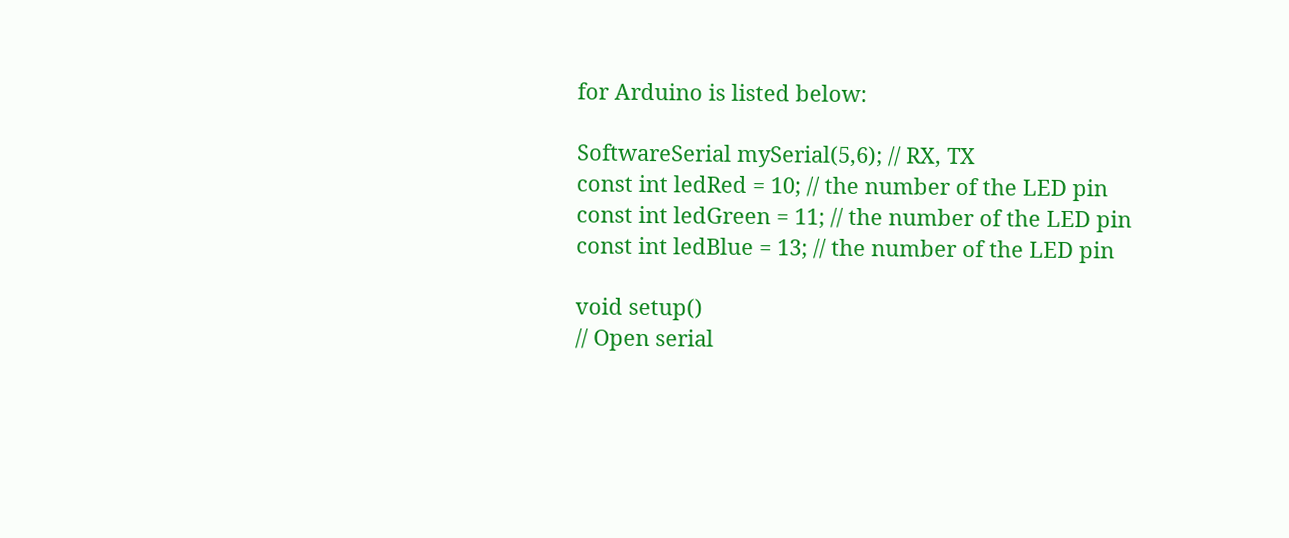for Arduino is listed below:

SoftwareSerial mySerial(5,6); // RX, TX
const int ledRed = 10; // the number of the LED pin
const int ledGreen = 11; // the number of the LED pin
const int ledBlue = 13; // the number of the LED pin

void setup()
// Open serial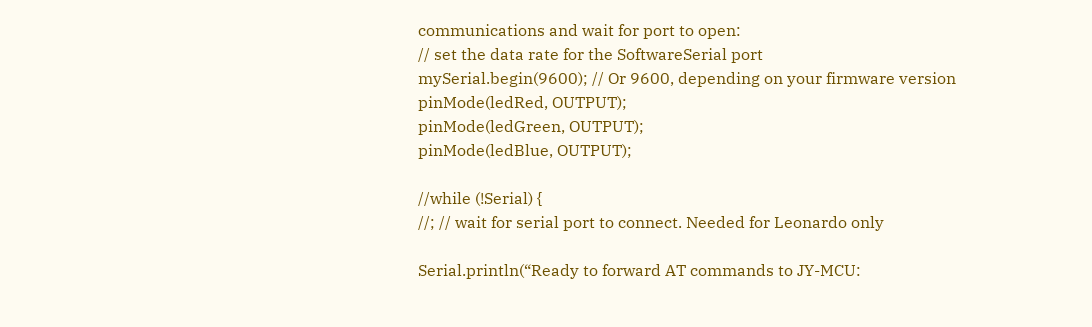communications and wait for port to open:
// set the data rate for the SoftwareSerial port
mySerial.begin(9600); // Or 9600, depending on your firmware version
pinMode(ledRed, OUTPUT);
pinMode(ledGreen, OUTPUT);
pinMode(ledBlue, OUTPUT);

//while (!Serial) {
//; // wait for serial port to connect. Needed for Leonardo only

Serial.println(“Ready to forward AT commands to JY-MCU: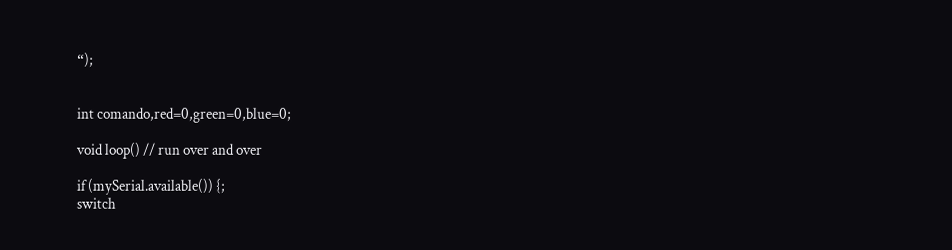“);


int comando,red=0,green=0,blue=0;

void loop() // run over and over

if (mySerial.available()) {;
switch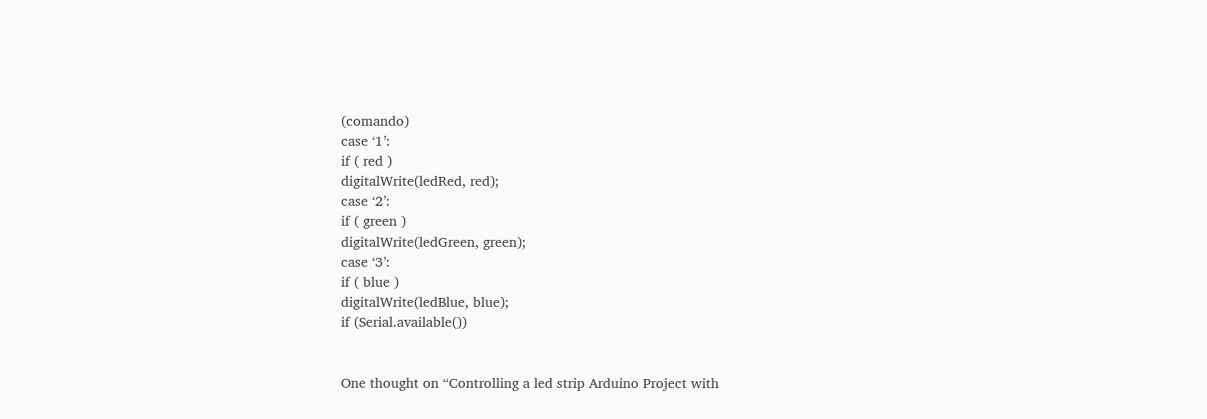(comando)
case ‘1’:
if ( red )
digitalWrite(ledRed, red);
case ‘2’:
if ( green )
digitalWrite(ledGreen, green);
case ‘3’:
if ( blue )
digitalWrite(ledBlue, blue);
if (Serial.available())


One thought on “Controlling a led strip Arduino Project with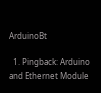ArduinoBt

  1. Pingback: Arduino and Ethernet Module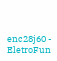enc28j60 - EletroFun